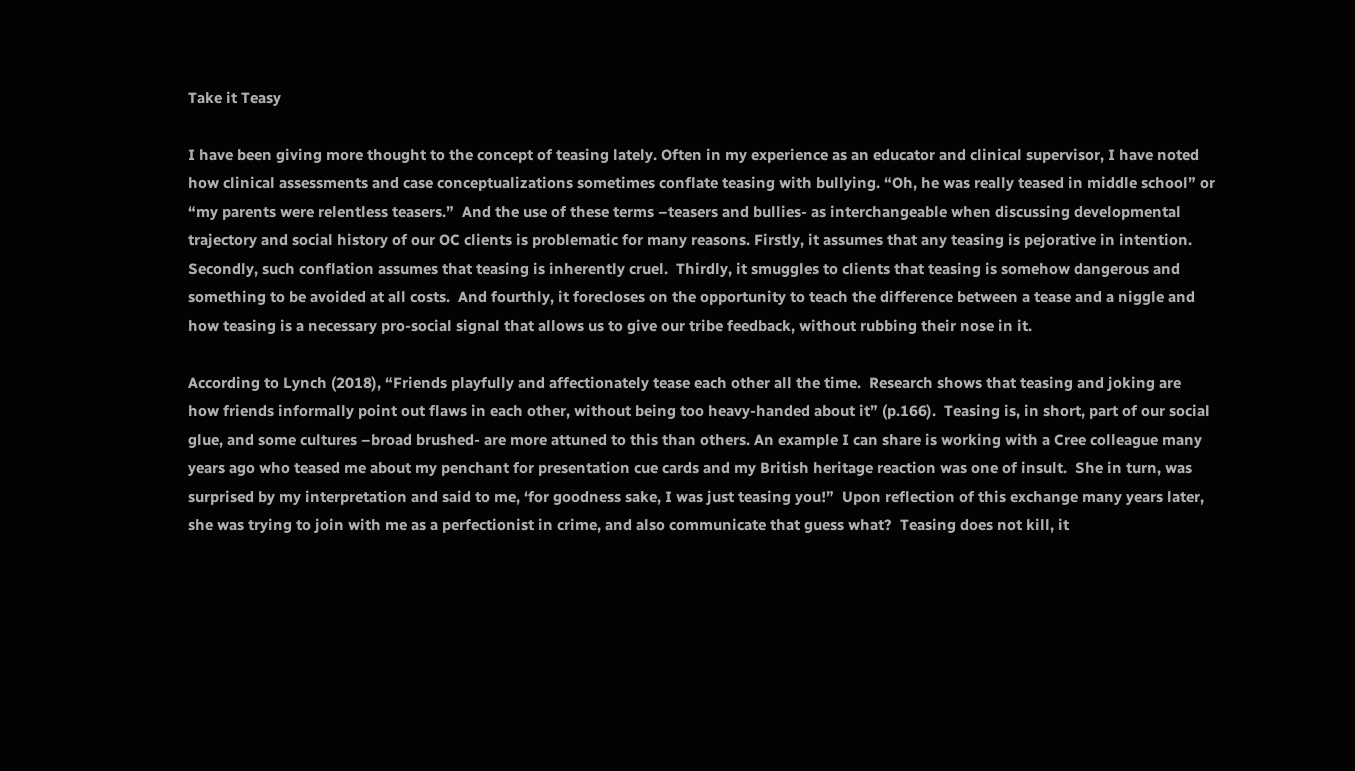Take it Teasy

I have been giving more thought to the concept of teasing lately. Often in my experience as an educator and clinical supervisor, I have noted how clinical assessments and case conceptualizations sometimes conflate teasing with bullying. “Oh, he was really teased in middle school” or “my parents were relentless teasers.”  And the use of these terms –teasers and bullies- as interchangeable when discussing developmental trajectory and social history of our OC clients is problematic for many reasons. Firstly, it assumes that any teasing is pejorative in intention. Secondly, such conflation assumes that teasing is inherently cruel.  Thirdly, it smuggles to clients that teasing is somehow dangerous and something to be avoided at all costs.  And fourthly, it forecloses on the opportunity to teach the difference between a tease and a niggle and how teasing is a necessary pro-social signal that allows us to give our tribe feedback, without rubbing their nose in it.

According to Lynch (2018), “Friends playfully and affectionately tease each other all the time.  Research shows that teasing and joking are how friends informally point out flaws in each other, without being too heavy-handed about it” (p.166).  Teasing is, in short, part of our social glue, and some cultures –broad brushed- are more attuned to this than others. An example I can share is working with a Cree colleague many years ago who teased me about my penchant for presentation cue cards and my British heritage reaction was one of insult.  She in turn, was surprised by my interpretation and said to me, ‘for goodness sake, I was just teasing you!”  Upon reflection of this exchange many years later, she was trying to join with me as a perfectionist in crime, and also communicate that guess what?  Teasing does not kill, it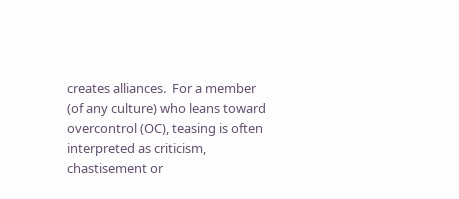creates alliances.  For a member (of any culture) who leans toward overcontrol (OC), teasing is often interpreted as criticism, chastisement or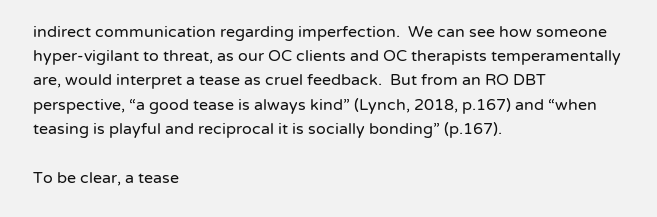indirect communication regarding imperfection.  We can see how someone hyper-vigilant to threat, as our OC clients and OC therapists temperamentally are, would interpret a tease as cruel feedback.  But from an RO DBT perspective, “a good tease is always kind” (Lynch, 2018, p.167) and “when teasing is playful and reciprocal it is socially bonding” (p.167).

To be clear, a tease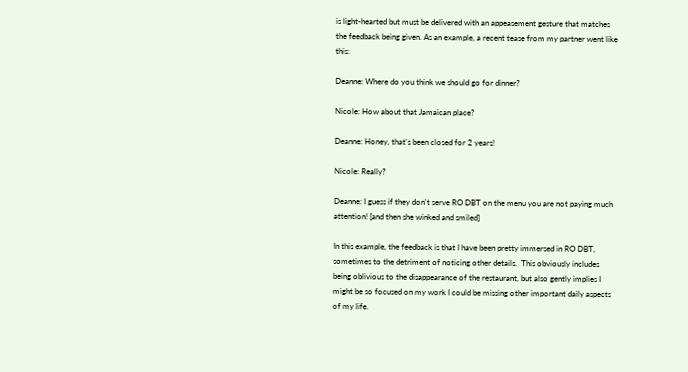is light-hearted but must be delivered with an appeasement gesture that matches the feedback being given. As an example, a recent tease from my partner went like this:

Deanne: Where do you think we should go for dinner?

Nicole: How about that Jamaican place?

Deanne: Honey, that’s been closed for 2 years!

Nicole: Really?

Deanne: I guess if they don’t serve RO DBT on the menu you are not paying much attention! [and then she winked and smiled]

In this example, the feedback is that I have been pretty immersed in RO DBT, sometimes to the detriment of noticing other details.  This obviously includes being oblivious to the disappearance of the restaurant, but also gently implies I might be so focused on my work I could be missing other important daily aspects of my life.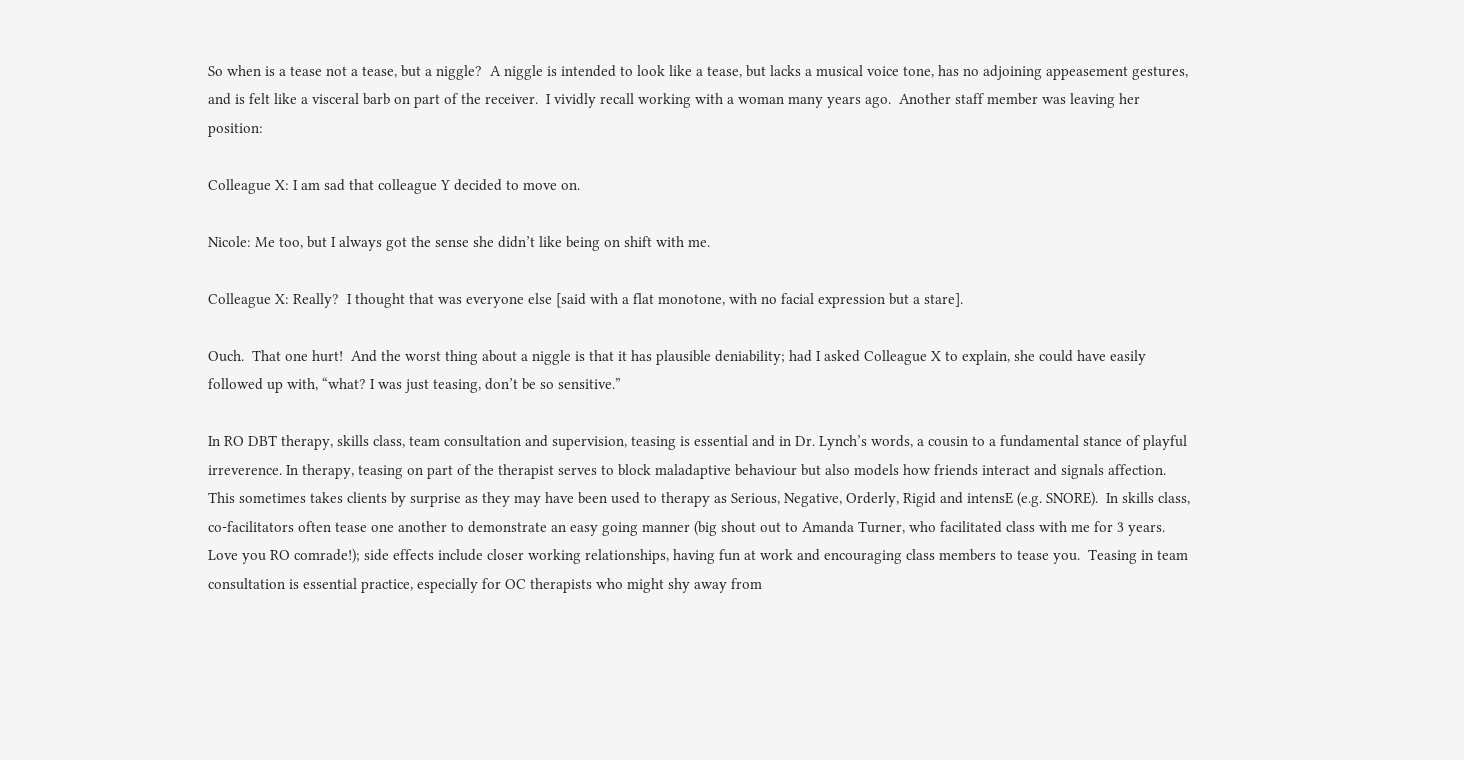So when is a tease not a tease, but a niggle?  A niggle is intended to look like a tease, but lacks a musical voice tone, has no adjoining appeasement gestures, and is felt like a visceral barb on part of the receiver.  I vividly recall working with a woman many years ago.  Another staff member was leaving her position:

Colleague X: I am sad that colleague Y decided to move on.

Nicole: Me too, but I always got the sense she didn’t like being on shift with me.

Colleague X: Really?  I thought that was everyone else [said with a flat monotone, with no facial expression but a stare].

Ouch.  That one hurt!  And the worst thing about a niggle is that it has plausible deniability; had I asked Colleague X to explain, she could have easily followed up with, “what? I was just teasing, don’t be so sensitive.”

In RO DBT therapy, skills class, team consultation and supervision, teasing is essential and in Dr. Lynch’s words, a cousin to a fundamental stance of playful irreverence. In therapy, teasing on part of the therapist serves to block maladaptive behaviour but also models how friends interact and signals affection. This sometimes takes clients by surprise as they may have been used to therapy as Serious, Negative, Orderly, Rigid and intensE (e.g. SNORE).  In skills class, co-facilitators often tease one another to demonstrate an easy going manner (big shout out to Amanda Turner, who facilitated class with me for 3 years.  Love you RO comrade!); side effects include closer working relationships, having fun at work and encouraging class members to tease you.  Teasing in team consultation is essential practice, especially for OC therapists who might shy away from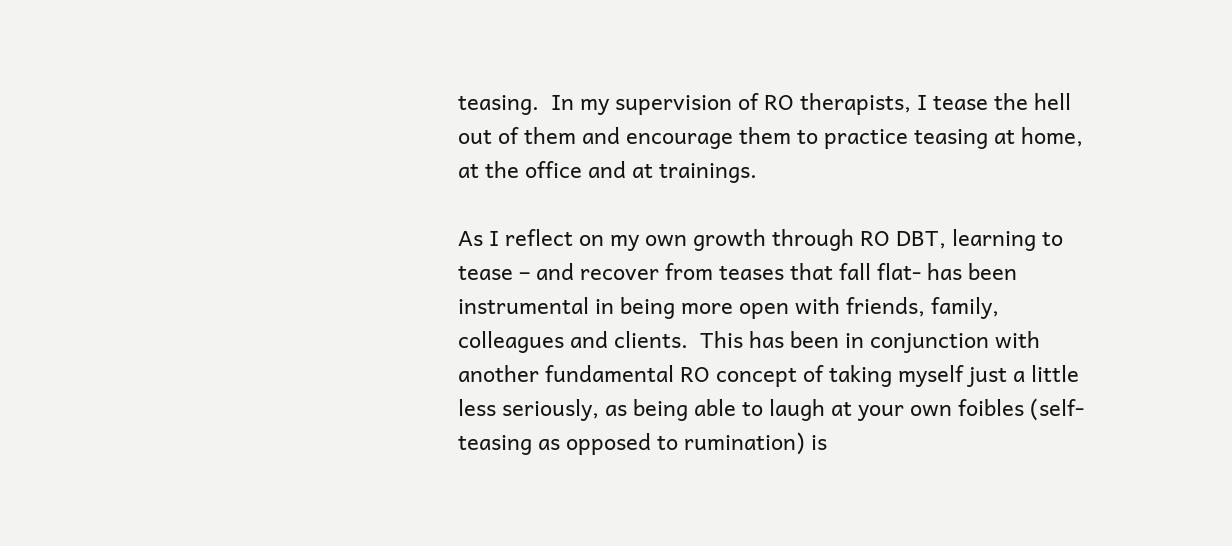teasing.  In my supervision of RO therapists, I tease the hell out of them and encourage them to practice teasing at home, at the office and at trainings.

As I reflect on my own growth through RO DBT, learning to tease – and recover from teases that fall flat- has been instrumental in being more open with friends, family, colleagues and clients.  This has been in conjunction with another fundamental RO concept of taking myself just a little less seriously, as being able to laugh at your own foibles (self-teasing as opposed to rumination) is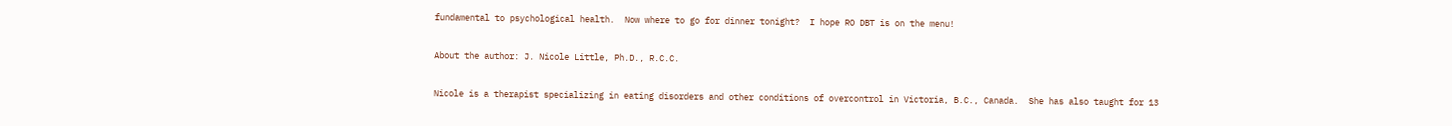fundamental to psychological health.  Now where to go for dinner tonight?  I hope RO DBT is on the menu!

About the author: J. Nicole Little, Ph.D., R.C.C.

Nicole is a therapist specializing in eating disorders and other conditions of overcontrol in Victoria, B.C., Canada.  She has also taught for 13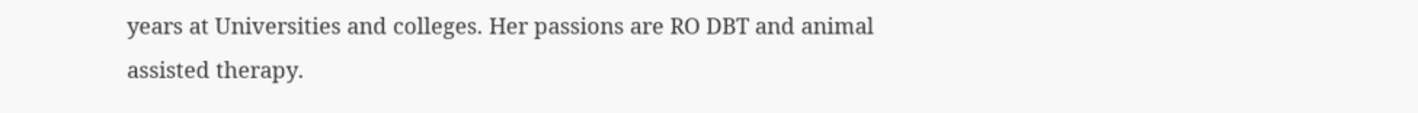years at Universities and colleges. Her passions are RO DBT and animal assisted therapy.